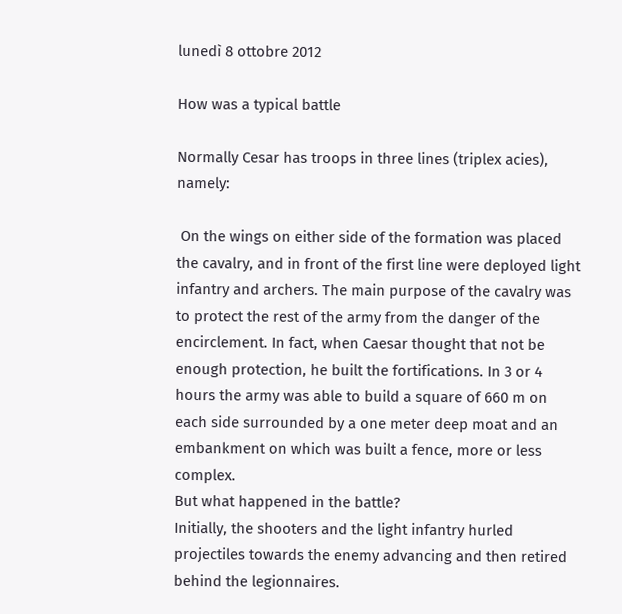lunedì 8 ottobre 2012

How was a typical battle

Normally Cesar has troops in three lines (triplex acies), namely:

 On the wings on either side of the formation was placed the cavalry, and in front of the first line were deployed light infantry and archers. The main purpose of the cavalry was to protect the rest of the army from the danger of the encirclement. In fact, when Caesar thought that not be enough protection, he built the fortifications. In 3 or 4 hours the army was able to build a square of 660 m on each side surrounded by a one meter deep moat and an embankment on which was built a fence, more or less complex.
But what happened in the battle?
Initially, the shooters and the light infantry hurled projectiles towards the enemy advancing and then retired behind the legionnaires.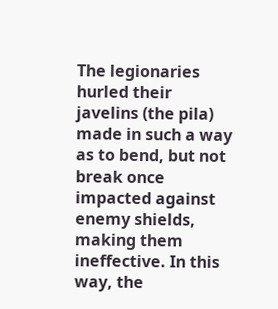The legionaries hurled their javelins (the pila) made in such a way as to bend, but not break once impacted against enemy shields, making them ineffective. In this way, the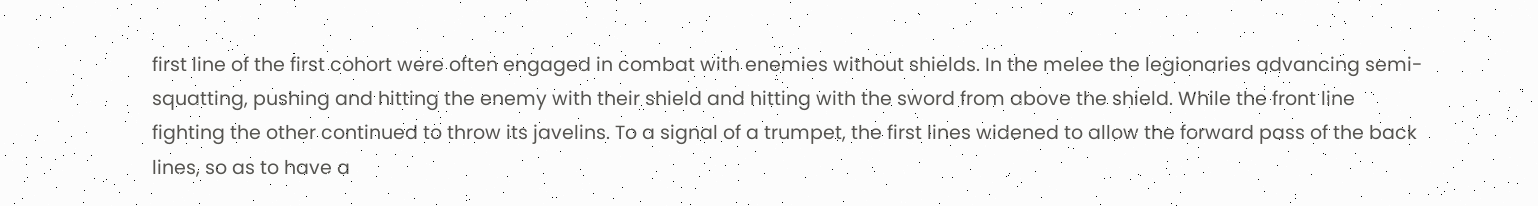first line of the first cohort were often engaged in combat with enemies without shields. In the melee the legionaries advancing semi-squatting, pushing and hitting the enemy with their shield and hitting with the sword from above the shield. While the front line fighting the other continued to throw its javelins. To a signal of a trumpet, the first lines widened to allow the forward pass of the back lines, so as to have a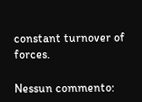constant turnover of forces.

Nessun commento: